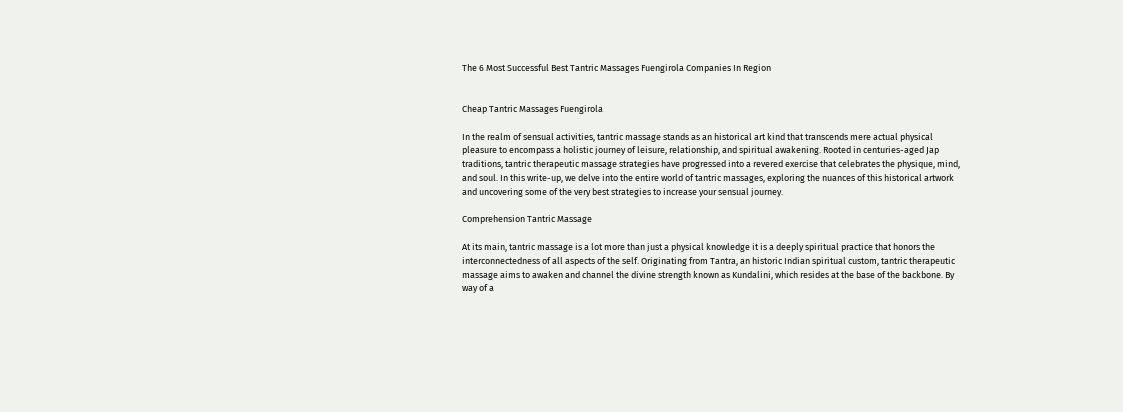The 6 Most Successful Best Tantric Massages Fuengirola Companies In Region


Cheap Tantric Massages Fuengirola

In the realm of sensual activities, tantric massage stands as an historical art kind that transcends mere actual physical pleasure to encompass a holistic journey of leisure, relationship, and spiritual awakening. Rooted in centuries-aged Jap traditions, tantric therapeutic massage strategies have progressed into a revered exercise that celebrates the physique, mind, and soul. In this write-up, we delve into the entire world of tantric massages, exploring the nuances of this historical artwork and uncovering some of the very best strategies to increase your sensual journey.

Comprehension Tantric Massage

At its main, tantric massage is a lot more than just a physical knowledge it is a deeply spiritual practice that honors the interconnectedness of all aspects of the self. Originating from Tantra, an historic Indian spiritual custom, tantric therapeutic massage aims to awaken and channel the divine strength known as Kundalini, which resides at the base of the backbone. By way of a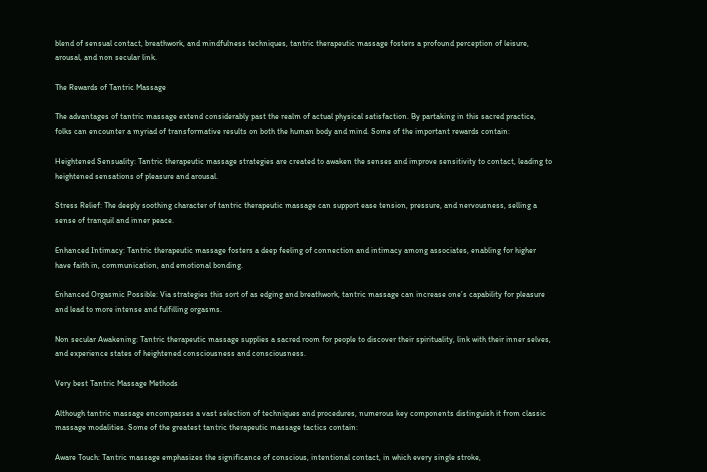blend of sensual contact, breathwork, and mindfulness techniques, tantric therapeutic massage fosters a profound perception of leisure, arousal, and non secular link.

The Rewards of Tantric Massage

The advantages of tantric massage extend considerably past the realm of actual physical satisfaction. By partaking in this sacred practice, folks can encounter a myriad of transformative results on both the human body and mind. Some of the important rewards contain:

Heightened Sensuality: Tantric therapeutic massage strategies are created to awaken the senses and improve sensitivity to contact, leading to heightened sensations of pleasure and arousal.

Stress Relief: The deeply soothing character of tantric therapeutic massage can support ease tension, pressure, and nervousness, selling a sense of tranquil and inner peace.

Enhanced Intimacy: Tantric therapeutic massage fosters a deep feeling of connection and intimacy among associates, enabling for higher have faith in, communication, and emotional bonding.

Enhanced Orgasmic Possible: Via strategies this sort of as edging and breathwork, tantric massage can increase one’s capability for pleasure and lead to more intense and fulfilling orgasms.

Non secular Awakening: Tantric therapeutic massage supplies a sacred room for people to discover their spirituality, link with their inner selves, and experience states of heightened consciousness and consciousness.

Very best Tantric Massage Methods

Although tantric massage encompasses a vast selection of techniques and procedures, numerous key components distinguish it from classic massage modalities. Some of the greatest tantric therapeutic massage tactics contain:

Aware Touch: Tantric massage emphasizes the significance of conscious, intentional contact, in which every single stroke,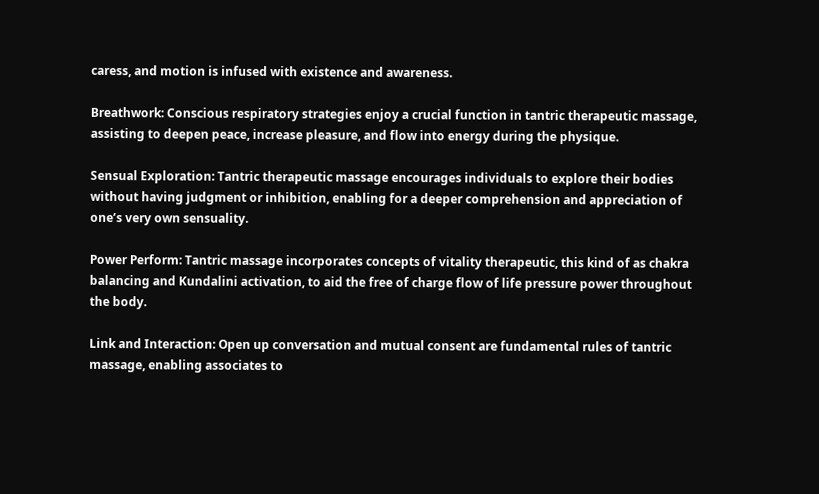caress, and motion is infused with existence and awareness.

Breathwork: Conscious respiratory strategies enjoy a crucial function in tantric therapeutic massage, assisting to deepen peace, increase pleasure, and flow into energy during the physique.

Sensual Exploration: Tantric therapeutic massage encourages individuals to explore their bodies without having judgment or inhibition, enabling for a deeper comprehension and appreciation of one’s very own sensuality.

Power Perform: Tantric massage incorporates concepts of vitality therapeutic, this kind of as chakra balancing and Kundalini activation, to aid the free of charge flow of life pressure power throughout the body.

Link and Interaction: Open up conversation and mutual consent are fundamental rules of tantric massage, enabling associates to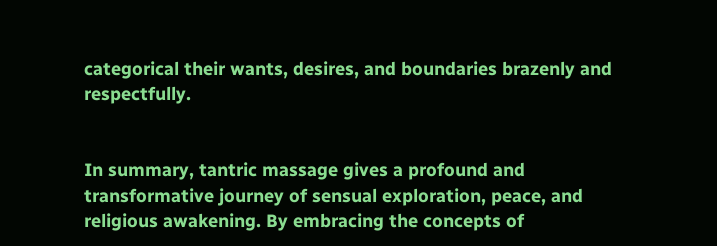categorical their wants, desires, and boundaries brazenly and respectfully.


In summary, tantric massage gives a profound and transformative journey of sensual exploration, peace, and religious awakening. By embracing the concepts of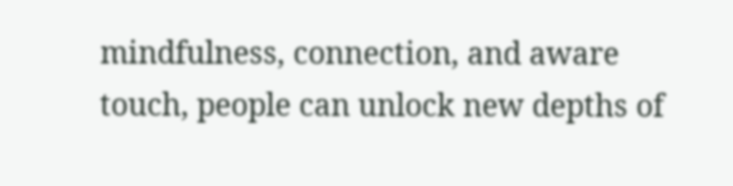mindfulness, connection, and aware touch, people can unlock new depths of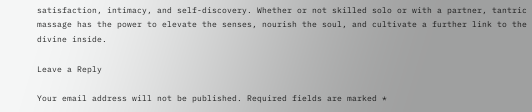satisfaction, intimacy, and self-discovery. Whether or not skilled solo or with a partner, tantric massage has the power to elevate the senses, nourish the soul, and cultivate a further link to the divine inside.

Leave a Reply

Your email address will not be published. Required fields are marked *